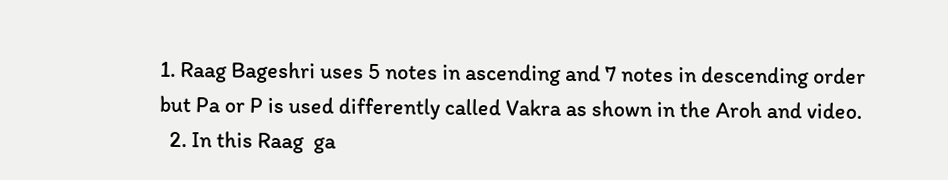1. Raag Bageshri uses 5 notes in ascending and 7 notes in descending order but Pa or P is used differently called Vakra as shown in the Aroh and video.
  2. In this Raag  ga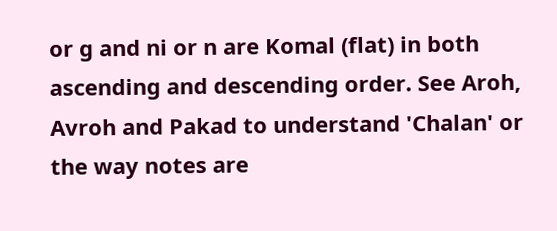or g and ni or n are Komal (flat) in both ascending and descending order. See Aroh, Avroh and Pakad to understand 'Chalan' or the way notes are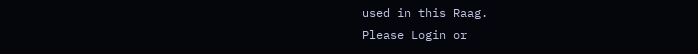used in this Raag.
Please Login or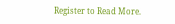Register to Read More.